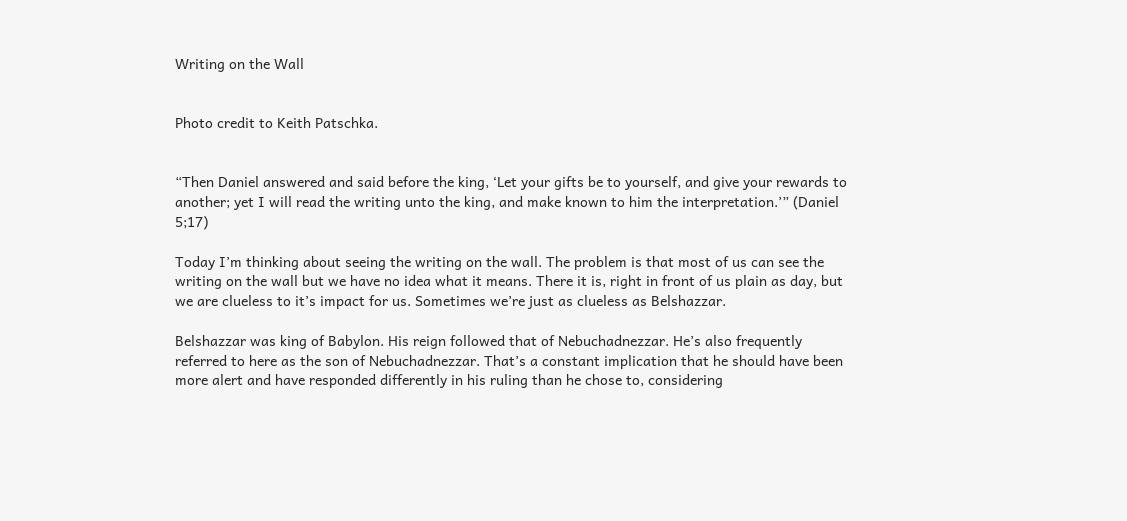Writing on the Wall


Photo credit to Keith Patschka.


“Then Daniel answered and said before the king, ‘Let your gifts be to yourself, and give your rewards to another; yet I will read the writing unto the king, and make known to him the interpretation.’” (Daniel 5;17)

Today I’m thinking about seeing the writing on the wall. The problem is that most of us can see the writing on the wall but we have no idea what it means. There it is, right in front of us plain as day, but we are clueless to it’s impact for us. Sometimes we’re just as clueless as Belshazzar.

Belshazzar was king of Babylon. His reign followed that of Nebuchadnezzar. He’s also frequently referred to here as the son of Nebuchadnezzar. That’s a constant implication that he should have been more alert and have responded differently in his ruling than he chose to, considering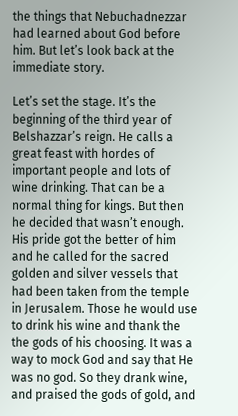the things that Nebuchadnezzar had learned about God before him. But let’s look back at the immediate story.

Let’s set the stage. It’s the beginning of the third year of Belshazzar’s reign. He calls a great feast with hordes of important people and lots of wine drinking. That can be a normal thing for kings. But then he decided that wasn’t enough. His pride got the better of him and he called for the sacred golden and silver vessels that had been taken from the temple in Jerusalem. Those he would use to drink his wine and thank the the gods of his choosing. It was a way to mock God and say that He was no god. So they drank wine, and praised the gods of gold, and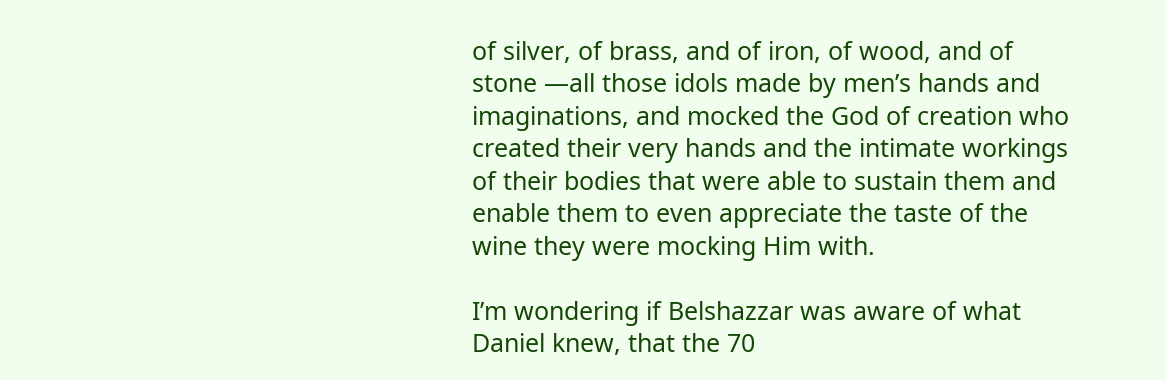of silver, of brass, and of iron, of wood, and of stone —all those idols made by men’s hands and imaginations, and mocked the God of creation who created their very hands and the intimate workings of their bodies that were able to sustain them and enable them to even appreciate the taste of the wine they were mocking Him with.

I’m wondering if Belshazzar was aware of what Daniel knew, that the 70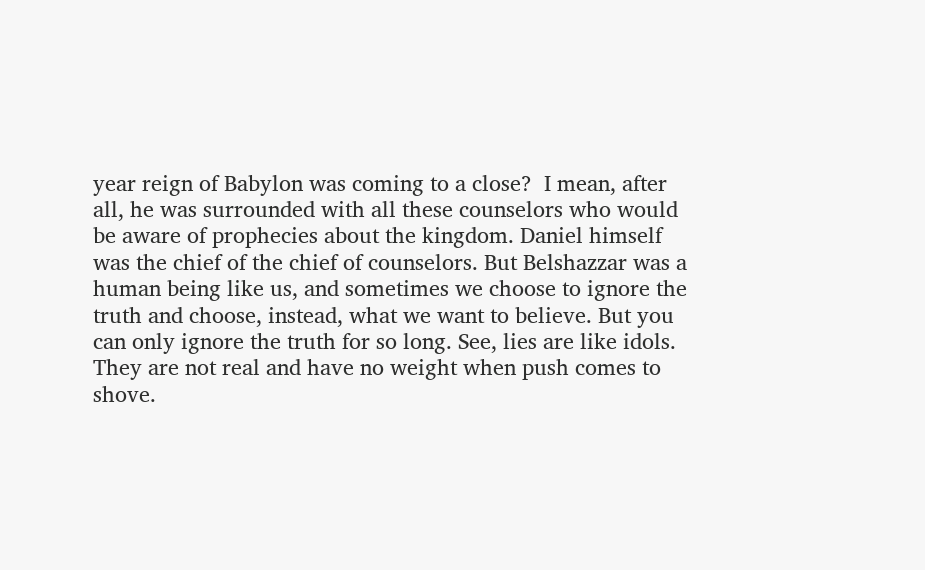year reign of Babylon was coming to a close?  I mean, after all, he was surrounded with all these counselors who would be aware of prophecies about the kingdom. Daniel himself was the chief of the chief of counselors. But Belshazzar was a human being like us, and sometimes we choose to ignore the truth and choose, instead, what we want to believe. But you can only ignore the truth for so long. See, lies are like idols. They are not real and have no weight when push comes to shove.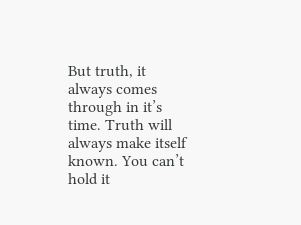But truth, it always comes through in it’s time. Truth will always make itself known. You can’t hold it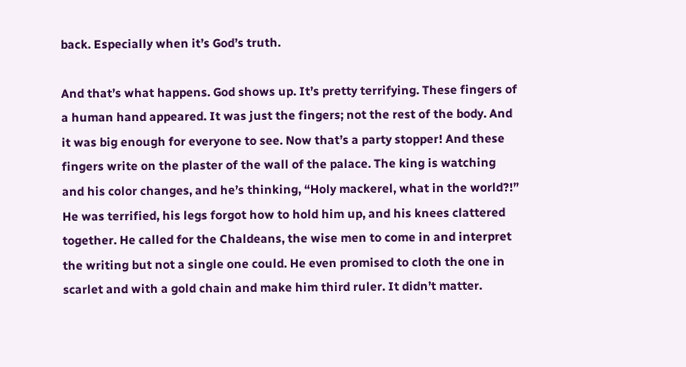back. Especially when it’s God’s truth.

And that’s what happens. God shows up. It’s pretty terrifying. These fingers of a human hand appeared. It was just the fingers; not the rest of the body. And it was big enough for everyone to see. Now that’s a party stopper! And these fingers write on the plaster of the wall of the palace. The king is watching and his color changes, and he’s thinking, “Holy mackerel, what in the world?!” He was terrified, his legs forgot how to hold him up, and his knees clattered together. He called for the Chaldeans, the wise men to come in and interpret the writing but not a single one could. He even promised to cloth the one in scarlet and with a gold chain and make him third ruler. It didn’t matter.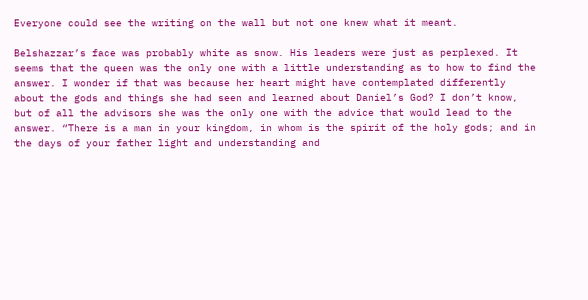Everyone could see the writing on the wall but not one knew what it meant.

Belshazzar’s face was probably white as snow. His leaders were just as perplexed. It seems that the queen was the only one with a little understanding as to how to find the answer. I wonder if that was because her heart might have contemplated differently about the gods and things she had seen and learned about Daniel’s God? I don’t know, but of all the advisors she was the only one with the advice that would lead to the answer. “There is a man in your kingdom, in whom is the spirit of the holy gods; and in the days of your father light and understanding and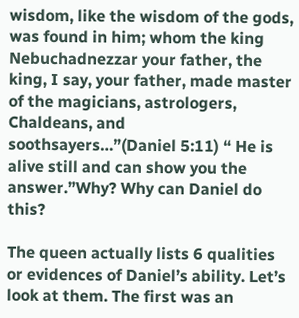wisdom, like the wisdom of the gods, was found in him; whom the king Nebuchadnezzar your father, the king, I say, your father, made master of the magicians, astrologers, Chaldeans, and soothsayers…”(Daniel 5:11) “ He is alive still and can show you the answer.”Why? Why can Daniel do this?

The queen actually lists 6 qualities or evidences of Daniel’s ability. Let’s look at them. The first was an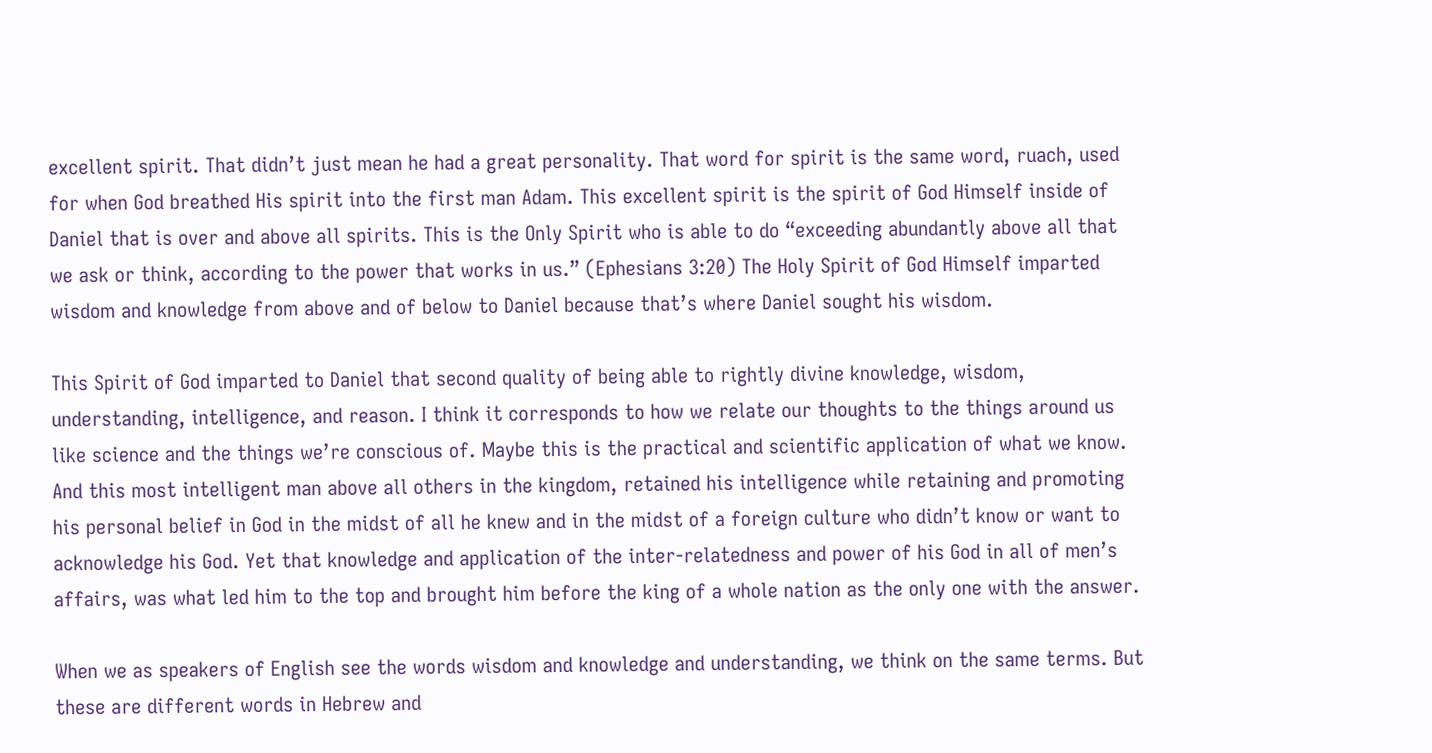excellent spirit. That didn’t just mean he had a great personality. That word for spirit is the same word, ruach, used for when God breathed His spirit into the first man Adam. This excellent spirit is the spirit of God Himself inside of Daniel that is over and above all spirits. This is the Only Spirit who is able to do “exceeding abundantly above all that we ask or think, according to the power that works in us.” (Ephesians 3:20) The Holy Spirit of God Himself imparted wisdom and knowledge from above and of below to Daniel because that’s where Daniel sought his wisdom.

This Spirit of God imparted to Daniel that second quality of being able to rightly divine knowledge, wisdom, understanding, intelligence, and reason. I think it corresponds to how we relate our thoughts to the things around us like science and the things we’re conscious of. Maybe this is the practical and scientific application of what we know. And this most intelligent man above all others in the kingdom, retained his intelligence while retaining and promoting his personal belief in God in the midst of all he knew and in the midst of a foreign culture who didn’t know or want to acknowledge his God. Yet that knowledge and application of the inter-relatedness and power of his God in all of men’s affairs, was what led him to the top and brought him before the king of a whole nation as the only one with the answer.

When we as speakers of English see the words wisdom and knowledge and understanding, we think on the same terms. But these are different words in Hebrew and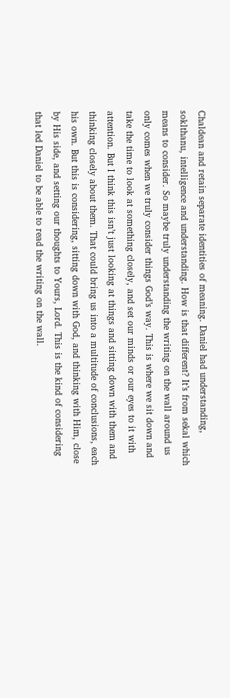Chaldean and retain separate identities of meaning. Daniel had understanding, soklthanu, intelligence and understanding. How is that different? It’s from sekal which means to consider. So maybe truly understanding the writing on the wall around us only comes when we truly consider things God’s way. This is where we sit down and take the time to look at something closely, and set our minds or our eyes to it with attention. But I think this isn’t just looking at things and sitting down with them and thinking closely about them. That could bring us into a multitude of conclusions, each his own. But this is considering, sitting down with God, and thinking with Him, close by His side, and setting our thoughts to Yours, Lord. This is the kind of considering that led Daniel to be able to read the writing on the wall.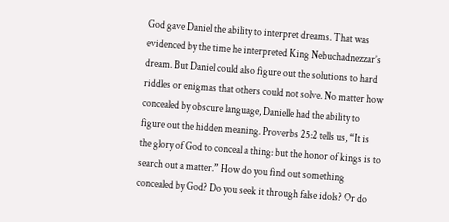God gave Daniel the ability to interpret dreams. That was evidenced by the time he interpreted King Nebuchadnezzar’s dream. But Daniel could also figure out the solutions to hard riddles or enigmas that others could not solve. No matter how concealed by obscure language, Danielle had the ability to figure out the hidden meaning. Proverbs 25:2 tells us, “It is the glory of God to conceal a thing: but the honor of kings is to search out a matter.” How do you find out something concealed by God? Do you seek it through false idols? Or do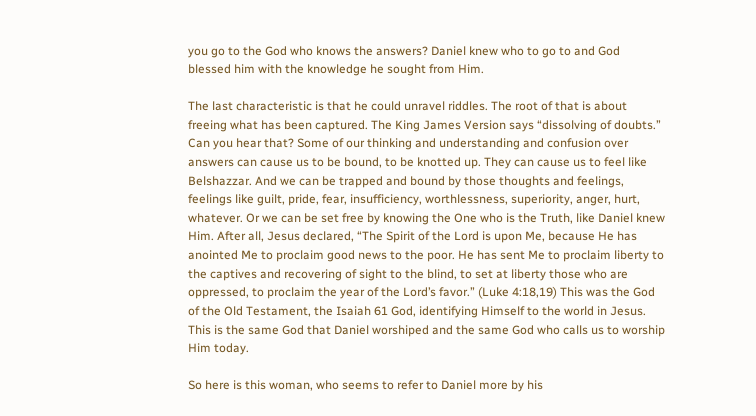you go to the God who knows the answers? Daniel knew who to go to and God blessed him with the knowledge he sought from Him.

The last characteristic is that he could unravel riddles. The root of that is about freeing what has been captured. The King James Version says “dissolving of doubts.” Can you hear that? Some of our thinking and understanding and confusion over answers can cause us to be bound, to be knotted up. They can cause us to feel like Belshazzar. And we can be trapped and bound by those thoughts and feelings, feelings like guilt, pride, fear, insufficiency, worthlessness, superiority, anger, hurt, whatever. Or we can be set free by knowing the One who is the Truth, like Daniel knew Him. After all, Jesus declared, “The Spirit of the Lord is upon Me, because He has anointed Me to proclaim good news to the poor. He has sent Me to proclaim liberty to the captives and recovering of sight to the blind, to set at liberty those who are oppressed, to proclaim the year of the Lord’s favor.” (Luke 4:18,19) This was the God of the Old Testament, the Isaiah 61 God, identifying Himself to the world in Jesus. This is the same God that Daniel worshiped and the same God who calls us to worship Him today.

So here is this woman, who seems to refer to Daniel more by his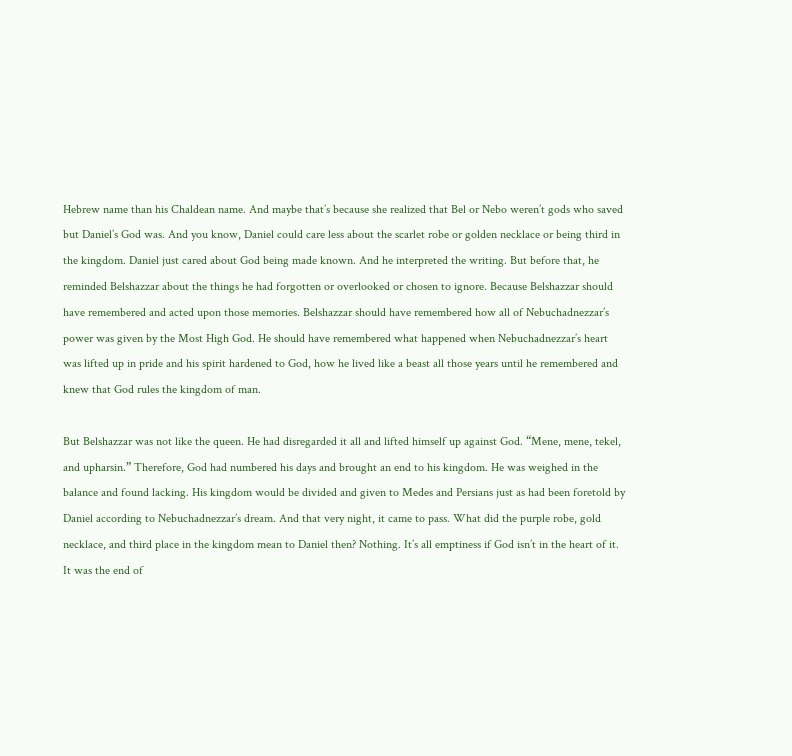Hebrew name than his Chaldean name. And maybe that’s because she realized that Bel or Nebo weren’t gods who saved but Daniel’s God was. And you know, Daniel could care less about the scarlet robe or golden necklace or being third in the kingdom. Daniel just cared about God being made known. And he interpreted the writing. But before that, he reminded Belshazzar about the things he had forgotten or overlooked or chosen to ignore. Because Belshazzar should have remembered and acted upon those memories. Belshazzar should have remembered how all of Nebuchadnezzar’s power was given by the Most High God. He should have remembered what happened when Nebuchadnezzar’s heart was lifted up in pride and his spirit hardened to God, how he lived like a beast all those years until he remembered and knew that God rules the kingdom of man.

But Belshazzar was not like the queen. He had disregarded it all and lifted himself up against God. “Mene, mene, tekel, and upharsin.” Therefore, God had numbered his days and brought an end to his kingdom. He was weighed in the balance and found lacking. His kingdom would be divided and given to Medes and Persians just as had been foretold by Daniel according to Nebuchadnezzar’s dream. And that very night, it came to pass. What did the purple robe, gold necklace, and third place in the kingdom mean to Daniel then? Nothing. It’s all emptiness if God isn’t in the heart of it. It was the end of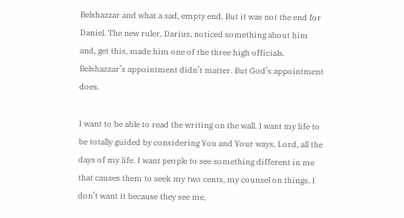Belshazzar and what a sad, empty end. But it was not the end for Daniel. The new ruler, Darius, noticed something about him and, get this, made him one of the three high officials. Belshazzar’s appointment didn’t matter. But God’s appointment does.

I want to be able to read the writing on the wall. I want my life to be totally guided by considering You and Your ways, Lord, all the days of my life. I want people to see something different in me that causes them to seek my two cents, my counsel on things. I don’t want it because they see me,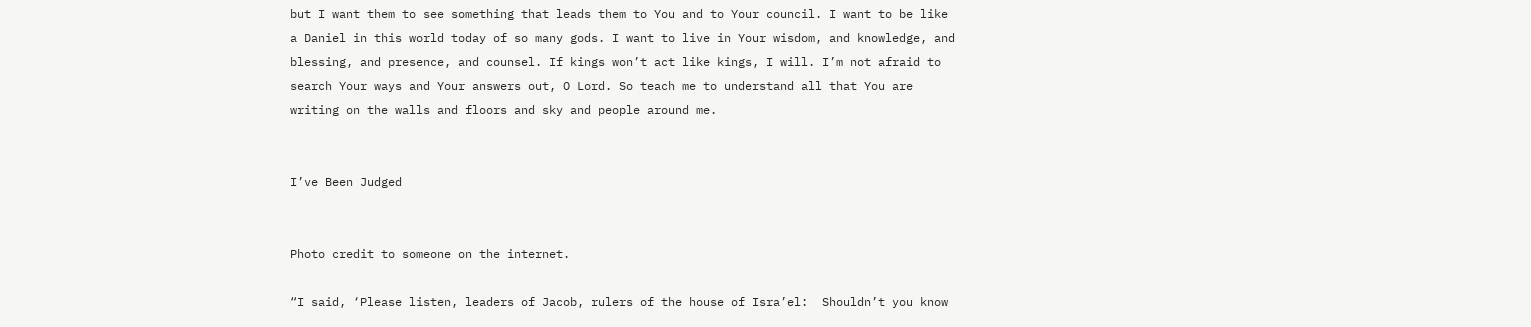but I want them to see something that leads them to You and to Your council. I want to be like a Daniel in this world today of so many gods. I want to live in Your wisdom, and knowledge, and blessing, and presence, and counsel. If kings won’t act like kings, I will. I’m not afraid to search Your ways and Your answers out, O Lord. So teach me to understand all that You are writing on the walls and floors and sky and people around me.


I’ve Been Judged


Photo credit to someone on the internet.

“I said, ‘Please listen, leaders of Jacob, rulers of the house of Isra’el:  Shouldn’t you know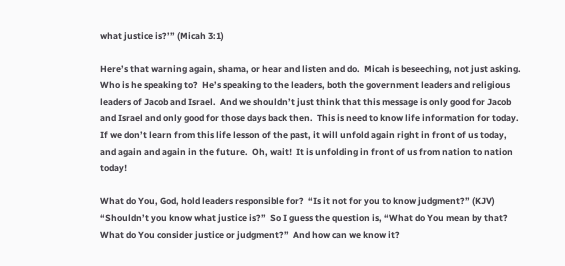what justice is?’” (Micah 3:1)

Here’s that warning again, shama, or hear and listen and do.  Micah is beseeching, not just asking.  Who is he speaking to?  He’s speaking to the leaders, both the government leaders and religious leaders of Jacob and Israel.  And we shouldn’t just think that this message is only good for Jacob and Israel and only good for those days back then.  This is need to know life information for today.  If we don’t learn from this life lesson of the past, it will unfold again right in front of us today, and again and again in the future.  Oh, wait!  It is unfolding in front of us from nation to nation today!

What do You, God, hold leaders responsible for?  “Is it not for you to know judgment?” (KJV)  “Shouldn’t you know what justice is?”  So I guess the question is, “What do You mean by that?  What do You consider justice or judgment?”  And how can we know it?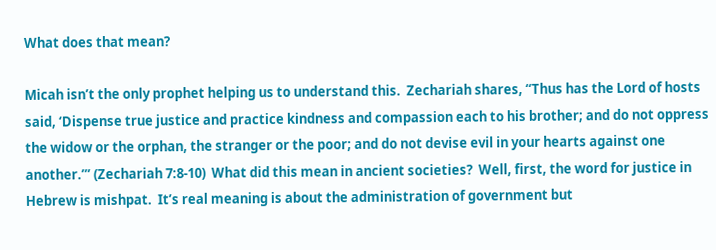What does that mean?

Micah isn’t the only prophet helping us to understand this.  Zechariah shares, “Thus has the Lord of hosts said, ‘Dispense true justice and practice kindness and compassion each to his brother; and do not oppress the widow or the orphan, the stranger or the poor; and do not devise evil in your hearts against one another.’” (Zechariah 7:8-10)  What did this mean in ancient societies?  Well, first, the word for justice in Hebrew is mishpat.  It’s real meaning is about the administration of government but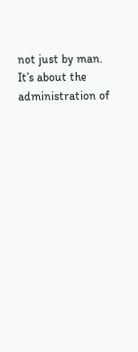not just by man.  It’s about the administration of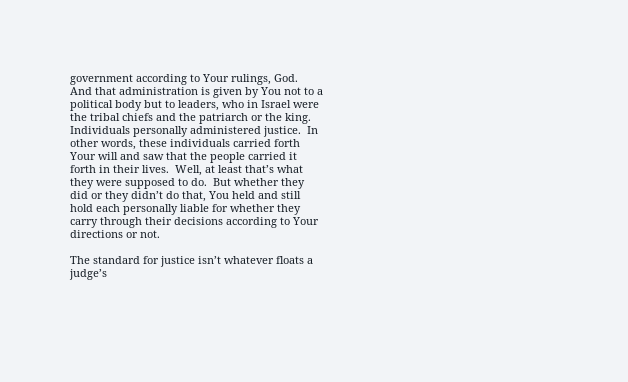government according to Your rulings, God.  And that administration is given by You not to a political body but to leaders, who in Israel were the tribal chiefs and the patriarch or the king.  Individuals personally administered justice.  In other words, these individuals carried forth Your will and saw that the people carried it forth in their lives.  Well, at least that’s what they were supposed to do.  But whether they did or they didn’t do that, You held and still hold each personally liable for whether they carry through their decisions according to Your directions or not.

The standard for justice isn’t whatever floats a judge’s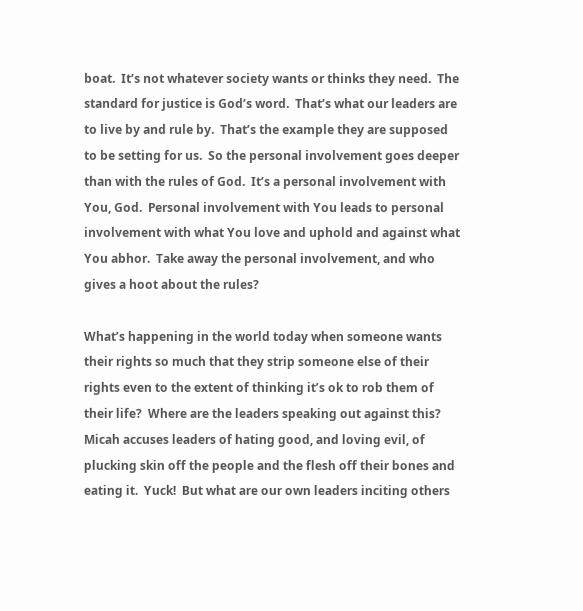boat.  It’s not whatever society wants or thinks they need.  The standard for justice is God’s word.  That’s what our leaders are to live by and rule by.  That’s the example they are supposed to be setting for us.  So the personal involvement goes deeper than with the rules of God.  It’s a personal involvement with You, God.  Personal involvement with You leads to personal involvement with what You love and uphold and against what You abhor.  Take away the personal involvement, and who gives a hoot about the rules?

What’s happening in the world today when someone wants their rights so much that they strip someone else of their rights even to the extent of thinking it’s ok to rob them of their life?  Where are the leaders speaking out against this?  Micah accuses leaders of hating good, and loving evil, of plucking skin off the people and the flesh off their bones and eating it.  Yuck!  But what are our own leaders inciting others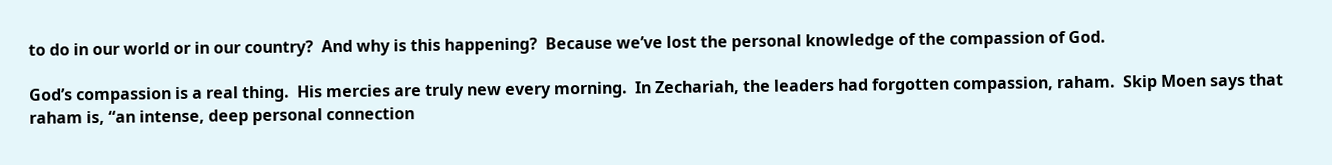to do in our world or in our country?  And why is this happening?  Because we’ve lost the personal knowledge of the compassion of God.

God’s compassion is a real thing.  His mercies are truly new every morning.  In Zechariah, the leaders had forgotten compassion, raham.  Skip Moen says that raham is, “an intense, deep personal connection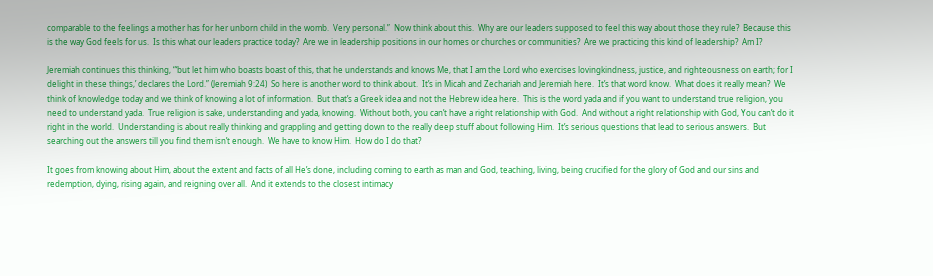comparable to the feelings a mother has for her unborn child in the womb.  Very personal.”  Now think about this.  Why are our leaders supposed to feel this way about those they rule?  Because this is the way God feels for us.  Is this what our leaders practice today?  Are we in leadership positions in our homes or churches or communities?  Are we practicing this kind of leadership?  Am I?

Jeremiah continues this thinking, “‘but let him who boasts boast of this, that he understands and knows Me, that I am the Lord who exercises lovingkindness, justice, and righteousness on earth; for I delight in these things,’ declares the Lord.” (Jeremiah 9:24)  So here is another word to think about.  It’s in Micah and Zechariah and Jeremiah here.  It’s that word know.  What does it really mean?  We think of knowledge today and we think of knowing a lot of information.  But that’s a Greek idea and not the Hebrew idea here.  This is the word yada and if you want to understand true religion, you need to understand yada.  True religion is sake, understanding and yada, knowing.  Without both, you can’t have a right relationship with God.  And without a right relationship with God, You can’t do it right in the world.  Understanding is about really thinking and grappling and getting down to the really deep stuff about following Him.  It’s serious questions that lead to serious answers.  But searching out the answers till you find them isn’t enough.  We have to know Him.  How do I do that?

It goes from knowing about Him, about the extent and facts of all He’s done, including coming to earth as man and God, teaching, living, being crucified for the glory of God and our sins and redemption, dying, rising again, and reigning over all.  And it extends to the closest intimacy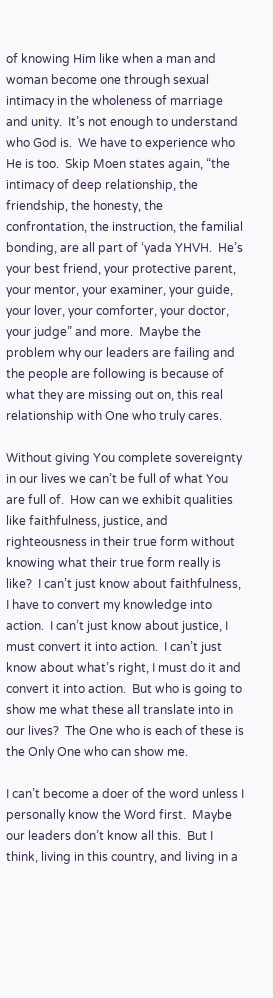of knowing Him like when a man and woman become one through sexual intimacy in the wholeness of marriage and unity.  It’s not enough to understand who God is.  We have to experience who He is too.  Skip Moen states again, “the intimacy of deep relationship, the friendship, the honesty, the confrontation, the instruction, the familial bonding, are all part of ‘yada YHVH.  He’s your best friend, your protective parent, your mentor, your examiner, your guide, your lover, your comforter, your doctor, your judge” and more.  Maybe the problem why our leaders are failing and the people are following is because of what they are missing out on, this real relationship with One who truly cares.

Without giving You complete sovereignty in our lives we can’t be full of what You are full of.  How can we exhibit qualities like faithfulness, justice, and righteousness in their true form without knowing what their true form really is like?  I can’t just know about faithfulness, I have to convert my knowledge into action.  I can’t just know about justice, I must convert it into action.  I can’t just know about what’s right, I must do it and convert it into action.  But who is going to show me what these all translate into in our lives?  The One who is each of these is the Only One who can show me.

I can’t become a doer of the word unless I personally know the Word first.  Maybe our leaders don’t know all this.  But I think, living in this country, and living in a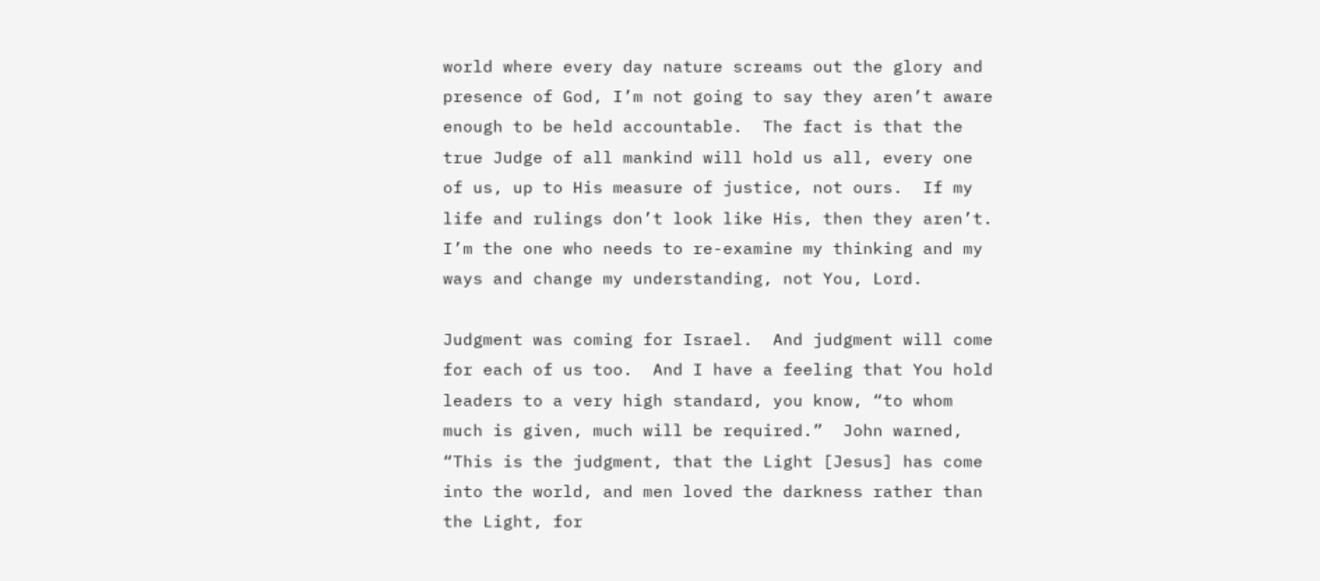world where every day nature screams out the glory and presence of God, I’m not going to say they aren’t aware enough to be held accountable.  The fact is that the true Judge of all mankind will hold us all, every one of us, up to His measure of justice, not ours.  If my life and rulings don’t look like His, then they aren’t.  I’m the one who needs to re-examine my thinking and my ways and change my understanding, not You, Lord.

Judgment was coming for Israel.  And judgment will come for each of us too.  And I have a feeling that You hold leaders to a very high standard, you know, “to whom much is given, much will be required.”  John warned, “This is the judgment, that the Light [Jesus] has come into the world, and men loved the darkness rather than the Light, for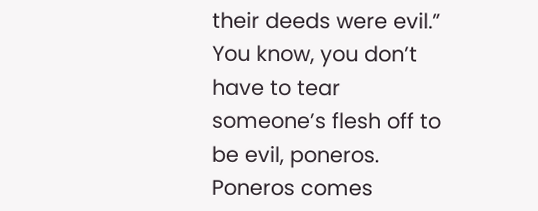their deeds were evil.”  You know, you don’t have to tear someone’s flesh off to be evil, poneros.  Poneros comes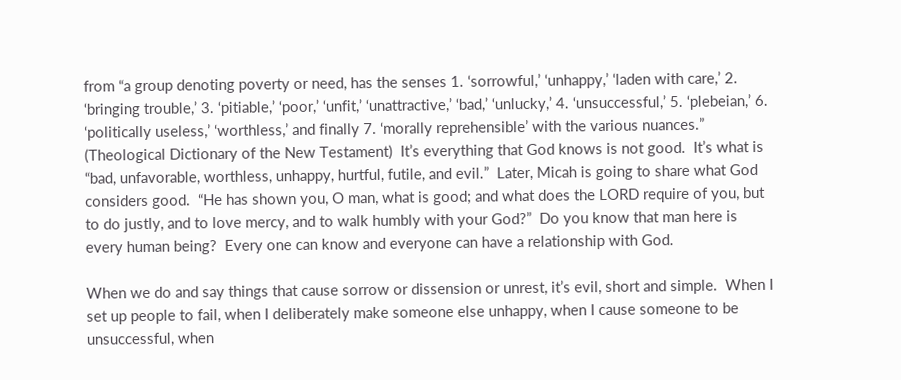from “a group denoting poverty or need, has the senses 1. ‘sorrowful,’ ‘unhappy,’ ‘laden with care,’ 2. ‘bringing trouble,’ 3. ‘pitiable,’ ‘poor,’ ‘unfit,’ ‘unattractive,’ ‘bad,’ ‘unlucky,’ 4. ‘unsuccessful,’ 5. ‘plebeian,’ 6. ‘politically useless,’ ‘worthless,’ and finally 7. ‘morally reprehensible’ with the various nuances.” (Theological Dictionary of the New Testament)  It’s everything that God knows is not good.  It’s what is “bad, unfavorable, worthless, unhappy, hurtful, futile, and evil.”  Later, Micah is going to share what God considers good.  “He has shown you, O man, what is good; and what does the LORD require of you, but to do justly, and to love mercy, and to walk humbly with your God?”  Do you know that man here is every human being?  Every one can know and everyone can have a relationship with God.

When we do and say things that cause sorrow or dissension or unrest, it’s evil, short and simple.  When I set up people to fail, when I deliberately make someone else unhappy, when I cause someone to be unsuccessful, when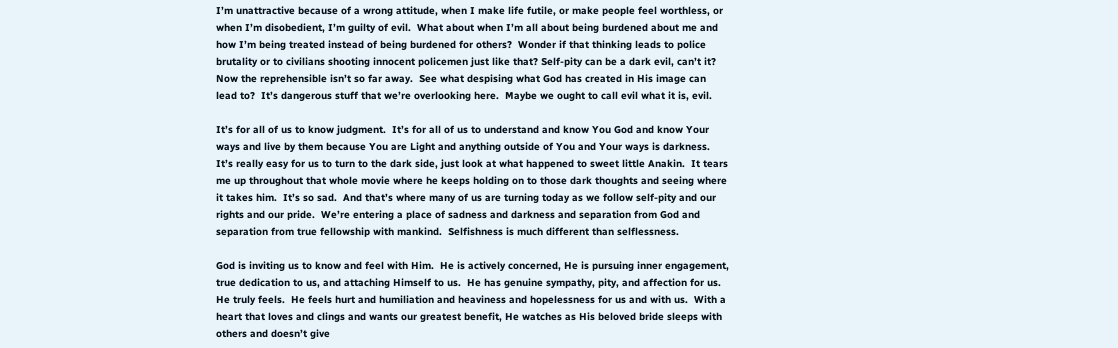I’m unattractive because of a wrong attitude, when I make life futile, or make people feel worthless, or when I’m disobedient, I’m guilty of evil.  What about when I’m all about being burdened about me and how I’m being treated instead of being burdened for others?  Wonder if that thinking leads to police brutality or to civilians shooting innocent policemen just like that? Self-pity can be a dark evil, can’t it?  Now the reprehensible isn’t so far away.  See what despising what God has created in His image can lead to?  It’s dangerous stuff that we’re overlooking here.  Maybe we ought to call evil what it is, evil.

It’s for all of us to know judgment.  It’s for all of us to understand and know You God and know Your ways and live by them because You are Light and anything outside of You and Your ways is darkness.  It’s really easy for us to turn to the dark side, just look at what happened to sweet little Anakin.  It tears me up throughout that whole movie where he keeps holding on to those dark thoughts and seeing where it takes him.  It’s so sad.  And that’s where many of us are turning today as we follow self-pity and our rights and our pride.  We’re entering a place of sadness and darkness and separation from God and separation from true fellowship with mankind.  Selfishness is much different than selflessness.

God is inviting us to know and feel with Him.  He is actively concerned, He is pursuing inner engagement, true dedication to us, and attaching Himself to us.  He has genuine sympathy, pity, and affection for us.   He truly feels.  He feels hurt and humiliation and heaviness and hopelessness for us and with us.  With a heart that loves and clings and wants our greatest benefit, He watches as His beloved bride sleeps with others and doesn’t give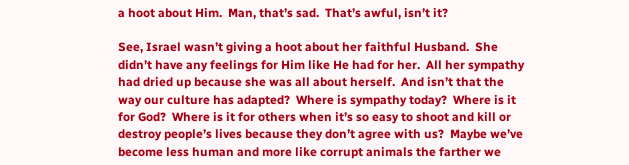a hoot about Him.  Man, that’s sad.  That’s awful, isn’t it?

See, Israel wasn’t giving a hoot about her faithful Husband.  She didn’t have any feelings for Him like He had for her.  All her sympathy had dried up because she was all about herself.  And isn’t that the way our culture has adapted?  Where is sympathy today?  Where is it for God?  Where is it for others when it’s so easy to shoot and kill or destroy people’s lives because they don’t agree with us?  Maybe we’ve become less human and more like corrupt animals the farther we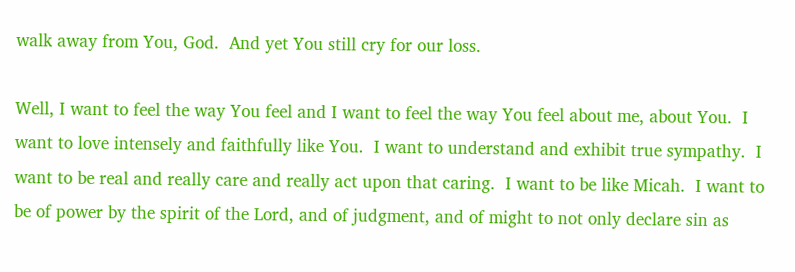walk away from You, God.  And yet You still cry for our loss.

Well, I want to feel the way You feel and I want to feel the way You feel about me, about You.  I want to love intensely and faithfully like You.  I want to understand and exhibit true sympathy.  I want to be real and really care and really act upon that caring.  I want to be like Micah.  I want to be of power by the spirit of the Lord, and of judgment, and of might to not only declare sin as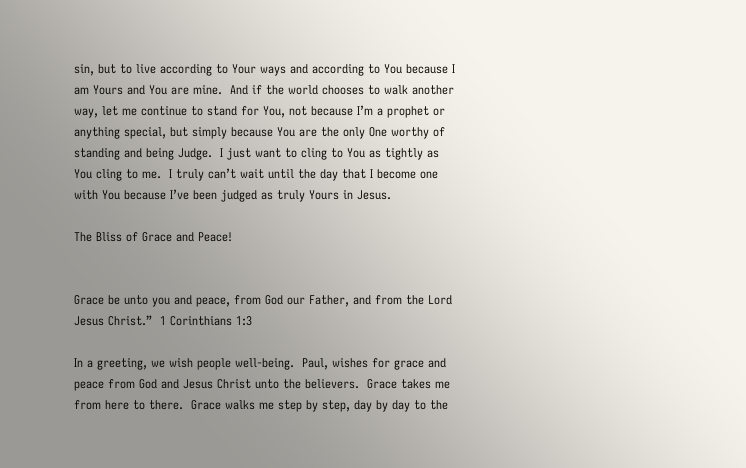sin, but to live according to Your ways and according to You because I am Yours and You are mine.  And if the world chooses to walk another way, let me continue to stand for You, not because I’m a prophet or anything special, but simply because You are the only One worthy of standing and being Judge.  I just want to cling to You as tightly as You cling to me.  I truly can’t wait until the day that I become one with You because I’ve been judged as truly Yours in Jesus.

The Bliss of Grace and Peace!


Grace be unto you and peace, from God our Father, and from the Lord Jesus Christ.”  1 Corinthians 1:3

In a greeting, we wish people well-being.  Paul, wishes for grace and peace from God and Jesus Christ unto the believers.  Grace takes me from here to there.  Grace walks me step by step, day by day to the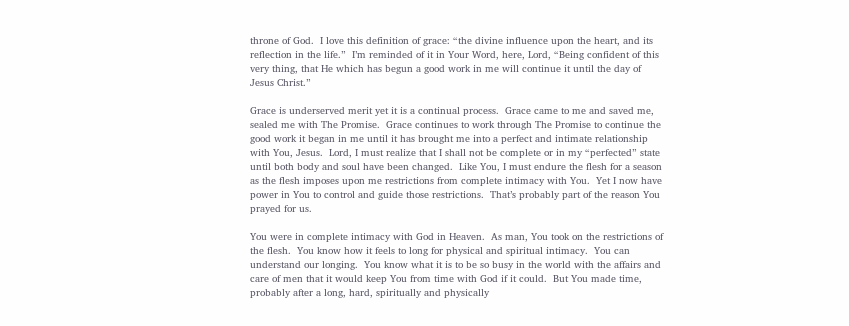throne of God.  I love this definition of grace: “the divine influence upon the heart, and its reflection in the life.”  I’m reminded of it in Your Word, here, Lord, “Being confident of this very thing, that He which has begun a good work in me will continue it until the day of Jesus Christ.”

Grace is underserved merit yet it is a continual process.  Grace came to me and saved me, sealed me with The Promise.  Grace continues to work through The Promise to continue the good work it began in me until it has brought me into a perfect and intimate relationship with You, Jesus.  Lord, I must realize that I shall not be complete or in my “perfected” state until both body and soul have been changed.  Like You, I must endure the flesh for a season as the flesh imposes upon me restrictions from complete intimacy with You.  Yet I now have power in You to control and guide those restrictions.  That’s probably part of the reason You prayed for us.

You were in complete intimacy with God in Heaven.  As man, You took on the restrictions of the flesh.  You know how it feels to long for physical and spiritual intimacy.  You can understand our longing.  You know what it is to be so busy in the world with the affairs and care of men that it would keep You from time with God if it could.  But You made time, probably after a long, hard, spiritually and physically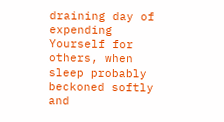draining day of expending Yourself for others, when sleep probably beckoned softly and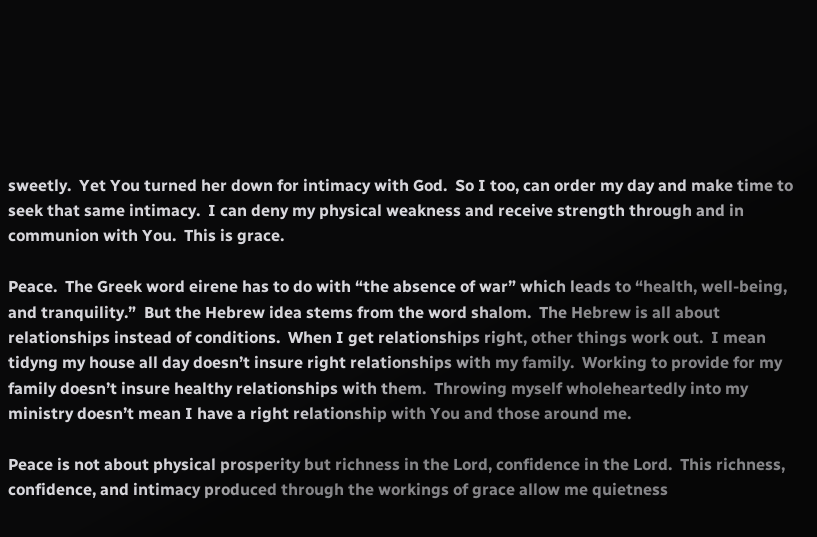sweetly.  Yet You turned her down for intimacy with God.  So I too, can order my day and make time to seek that same intimacy.  I can deny my physical weakness and receive strength through and in communion with You.  This is grace.

Peace.  The Greek word eirene has to do with “the absence of war” which leads to “health, well-being, and tranquility.”  But the Hebrew idea stems from the word shalom.  The Hebrew is all about relationships instead of conditions.  When I get relationships right, other things work out.  I mean tidyng my house all day doesn’t insure right relationships with my family.  Working to provide for my family doesn’t insure healthy relationships with them.  Throwing myself wholeheartedly into my ministry doesn’t mean I have a right relationship with You and those around me.

Peace is not about physical prosperity but richness in the Lord, confidence in the Lord.  This richness, confidence, and intimacy produced through the workings of grace allow me quietness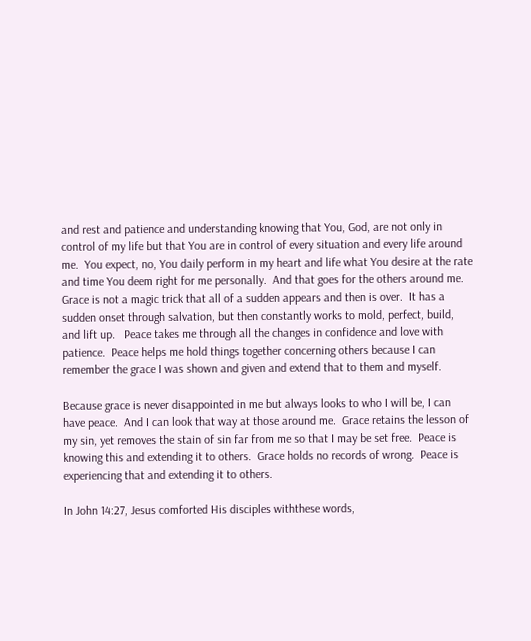and rest and patience and understanding knowing that You, God, are not only in control of my life but that You are in control of every situation and every life around me.  You expect, no, You daily perform in my heart and life what You desire at the rate and time You deem right for me personally.  And that goes for the others around me.   Grace is not a magic trick that all of a sudden appears and then is over.  It has a sudden onset through salvation, but then constantly works to mold, perfect, build, and lift up.   Peace takes me through all the changes in confidence and love with patience.  Peace helps me hold things together concerning others because I can remember the grace I was shown and given and extend that to them and myself.

Because grace is never disappointed in me but always looks to who I will be, I can have peace.  And I can look that way at those around me.  Grace retains the lesson of my sin, yet removes the stain of sin far from me so that I may be set free.  Peace is knowing this and extending it to others.  Grace holds no records of wrong.  Peace is experiencing that and extending it to others.

In John 14:27, Jesus comforted His disciples withthese words,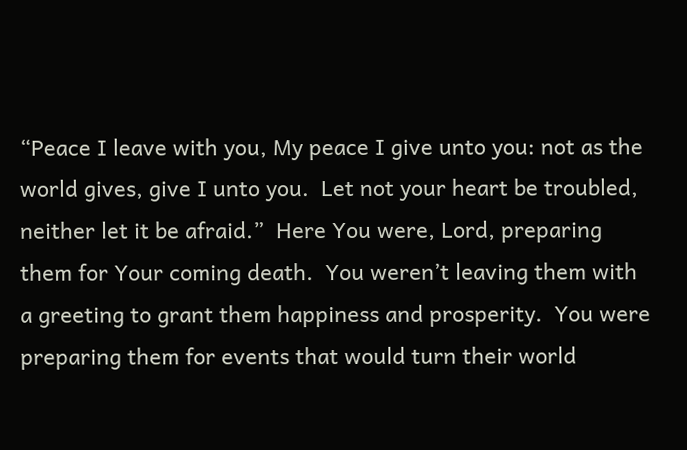“Peace I leave with you, My peace I give unto you: not as the world gives, give I unto you.  Let not your heart be troubled, neither let it be afraid.”  Here You were, Lord, preparing them for Your coming death.  You weren’t leaving them with a greeting to grant them happiness and prosperity.  You were preparing them for events that would turn their world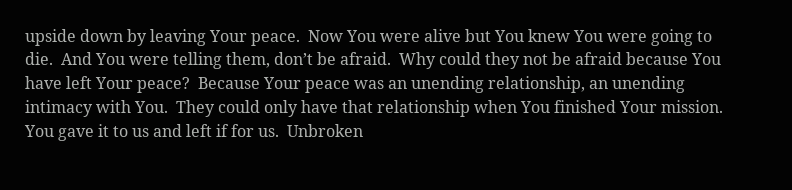upside down by leaving Your peace.  Now You were alive but You knew You were going to die.  And You were telling them, don’t be afraid.  Why could they not be afraid because You have left Your peace?  Because Your peace was an unending relationship, an unending intimacy with You.  They could only have that relationship when You finished Your mission.  You gave it to us and left if for us.  Unbroken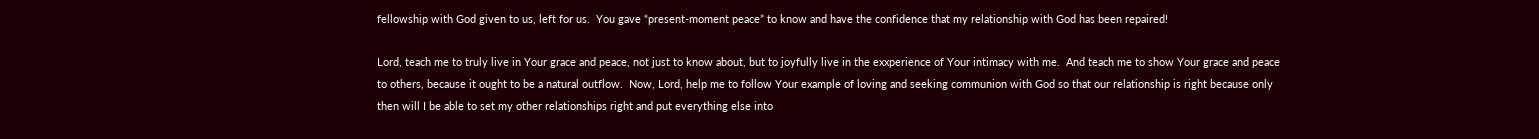fellowship with God given to us, left for us.  You gave “present-moment peace” to know and have the confidence that my relationship with God has been repaired!

Lord, teach me to truly live in Your grace and peace, not just to know about, but to joyfully live in the exxperience of Your intimacy with me.  And teach me to show Your grace and peace to others, because it ought to be a natural outflow.  Now, Lord, help me to follow Your example of loving and seeking communion with God so that our relationship is right because only then will I be able to set my other relationships right and put everything else into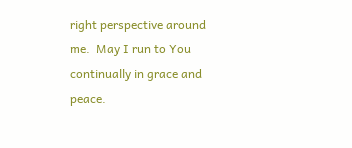right perspective around me.  May I run to You continually in grace and peace.